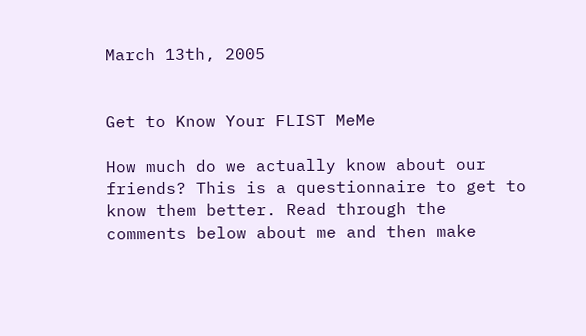March 13th, 2005


Get to Know Your FLIST MeMe

How much do we actually know about our friends? This is a questionnaire to get to know them better. Read through the comments below about me and then make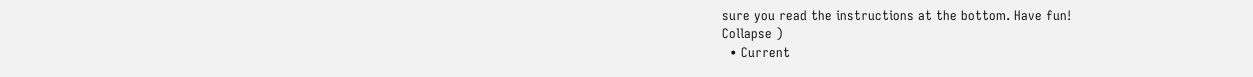sure you read the instructions at the bottom. Have fun!
Collapse )
  • Current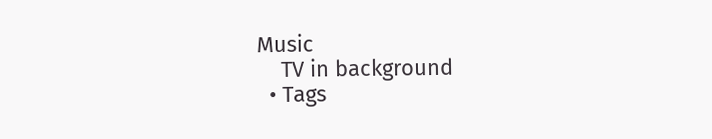Music
    TV in background
  • Tags